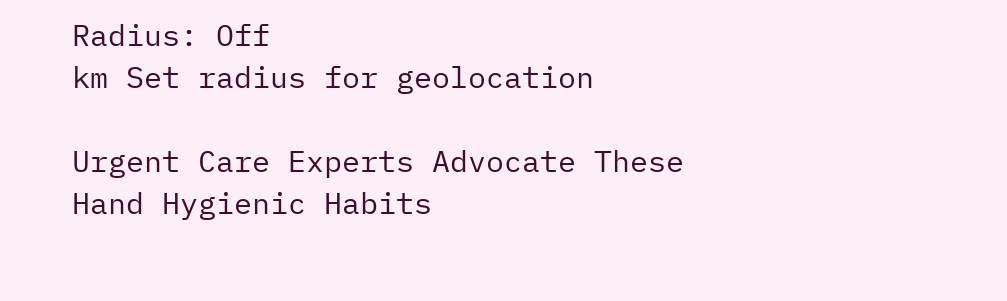Radius: Off
km Set radius for geolocation

Urgent Care Experts Advocate These Hand Hygienic Habits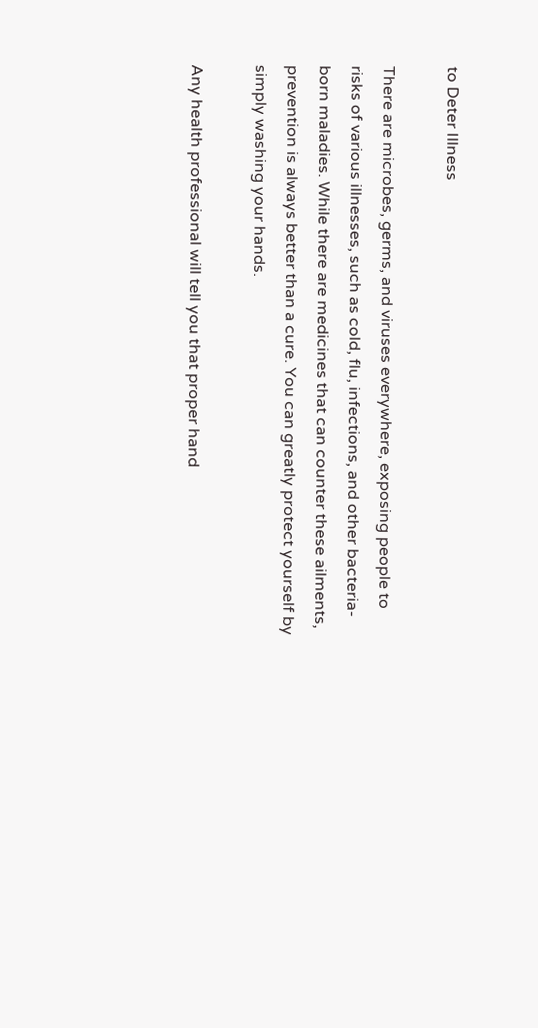to Deter Illness

There are microbes, germs, and viruses everywhere, exposing people to risks of various illnesses, such as cold, flu, infections, and other bacteria-born maladies. While there are medicines that can counter these ailments, prevention is always better than a cure. You can greatly protect yourself by simply washing your hands.

Any health professional will tell you that proper hand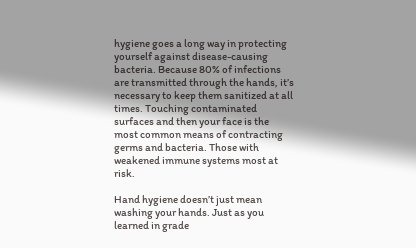hygiene goes a long way in protecting yourself against disease-causing bacteria. Because 80% of infections are transmitted through the hands, it’s necessary to keep them sanitized at all times. Touching contaminated surfaces and then your face is the most common means of contracting germs and bacteria. Those with weakened immune systems most at risk.

Hand hygiene doesn’t just mean washing your hands. Just as you learned in grade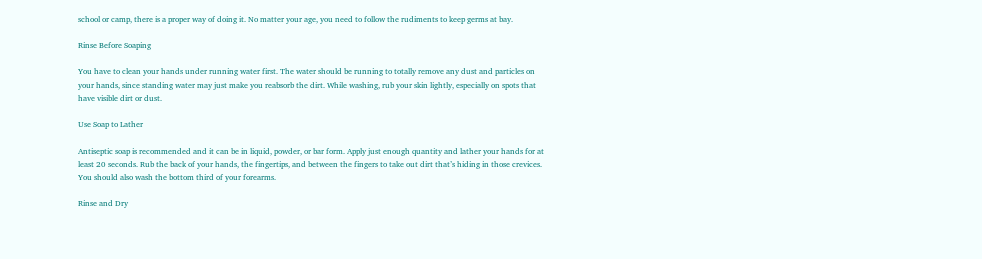school or camp, there is a proper way of doing it. No matter your age, you need to follow the rudiments to keep germs at bay.

Rinse Before Soaping

You have to clean your hands under running water first. The water should be running to totally remove any dust and particles on your hands, since standing water may just make you reabsorb the dirt. While washing, rub your skin lightly, especially on spots that have visible dirt or dust.

Use Soap to Lather

Antiseptic soap is recommended and it can be in liquid, powder, or bar form. Apply just enough quantity and lather your hands for at least 20 seconds. Rub the back of your hands, the fingertips, and between the fingers to take out dirt that’s hiding in those crevices. You should also wash the bottom third of your forearms.

Rinse and Dry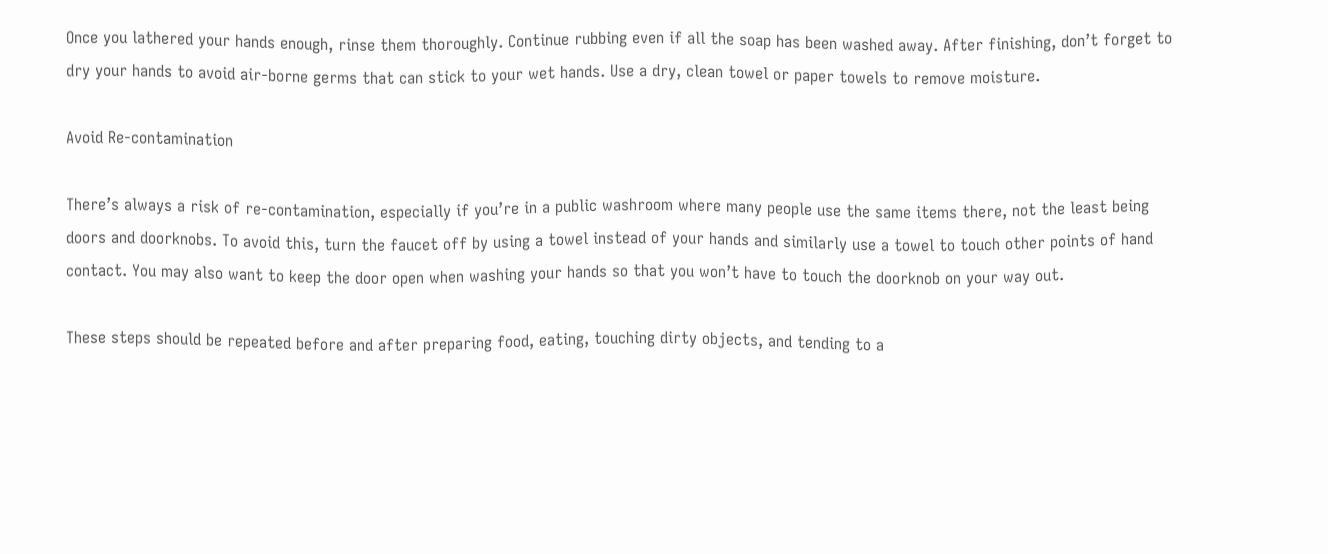Once you lathered your hands enough, rinse them thoroughly. Continue rubbing even if all the soap has been washed away. After finishing, don’t forget to dry your hands to avoid air-borne germs that can stick to your wet hands. Use a dry, clean towel or paper towels to remove moisture.

Avoid Re-contamination

There’s always a risk of re-contamination, especially if you’re in a public washroom where many people use the same items there, not the least being doors and doorknobs. To avoid this, turn the faucet off by using a towel instead of your hands and similarly use a towel to touch other points of hand contact. You may also want to keep the door open when washing your hands so that you won’t have to touch the doorknob on your way out.

These steps should be repeated before and after preparing food, eating, touching dirty objects, and tending to a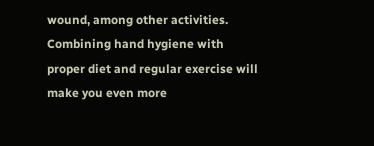wound, among other activities. Combining hand hygiene with proper diet and regular exercise will make you even more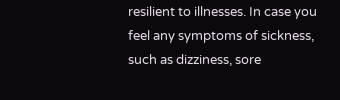resilient to illnesses. In case you feel any symptoms of sickness, such as dizziness, sore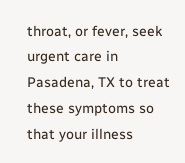throat, or fever, seek urgent care in Pasadena, TX to treat these symptoms so that your illness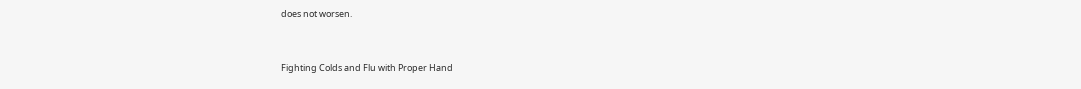does not worsen.


Fighting Colds and Flu with Proper Hand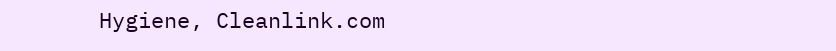Hygiene, Cleanlink.com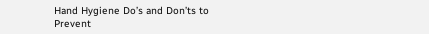Hand Hygiene Do’s and Don’ts to Prevent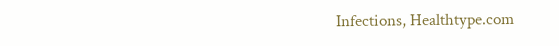Infections, Healthtype.com